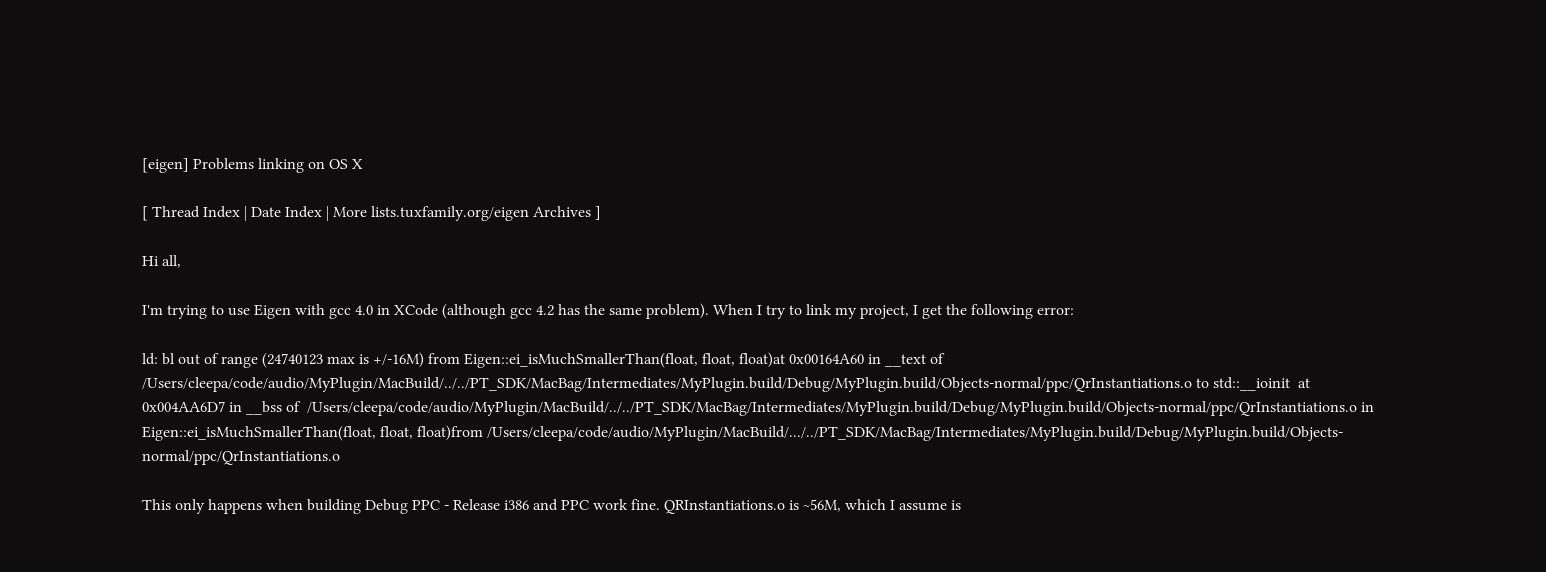[eigen] Problems linking on OS X

[ Thread Index | Date Index | More lists.tuxfamily.org/eigen Archives ]

Hi all,

I'm trying to use Eigen with gcc 4.0 in XCode (although gcc 4.2 has the same problem). When I try to link my project, I get the following error:

ld: bl out of range (24740123 max is +/-16M) from Eigen::ei_isMuchSmallerThan(float, float, float)at 0x00164A60 in __text of /Users/cleepa/code/audio/MyPlugin/MacBuild/../../PT_SDK/MacBag/Intermediates/MyPlugin.build/Debug/MyPlugin.build/Objects-normal/ppc/QrInstantiations.o to std::__ioinit  at 0x004AA6D7 in __bss of  /Users/cleepa/code/audio/MyPlugin/MacBuild/../../PT_SDK/MacBag/Intermediates/MyPlugin.build/Debug/MyPlugin.build/Objects-normal/ppc/QrInstantiations.o in Eigen::ei_isMuchSmallerThan(float, float, float)from /Users/cleepa/code/audio/MyPlugin/MacBuild/.../../PT_SDK/MacBag/Intermediates/MyPlugin.build/Debug/MyPlugin.build/Objects-normal/ppc/QrInstantiations.o

This only happens when building Debug PPC - Release i386 and PPC work fine. QRInstantiations.o is ~56M, which I assume is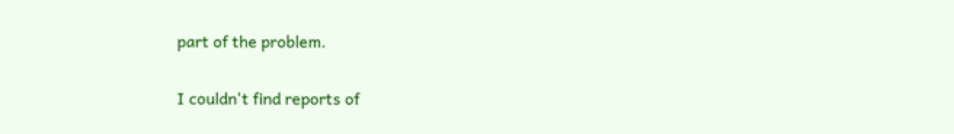part of the problem.

I couldn't find reports of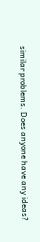similar problems. Does anyone have any ideas?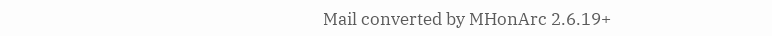Mail converted by MHonArc 2.6.19+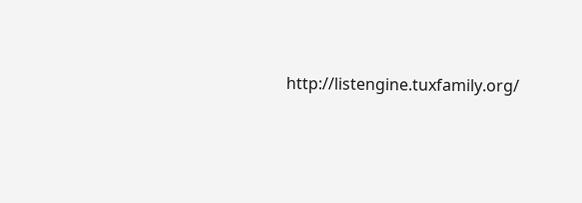http://listengine.tuxfamily.org/